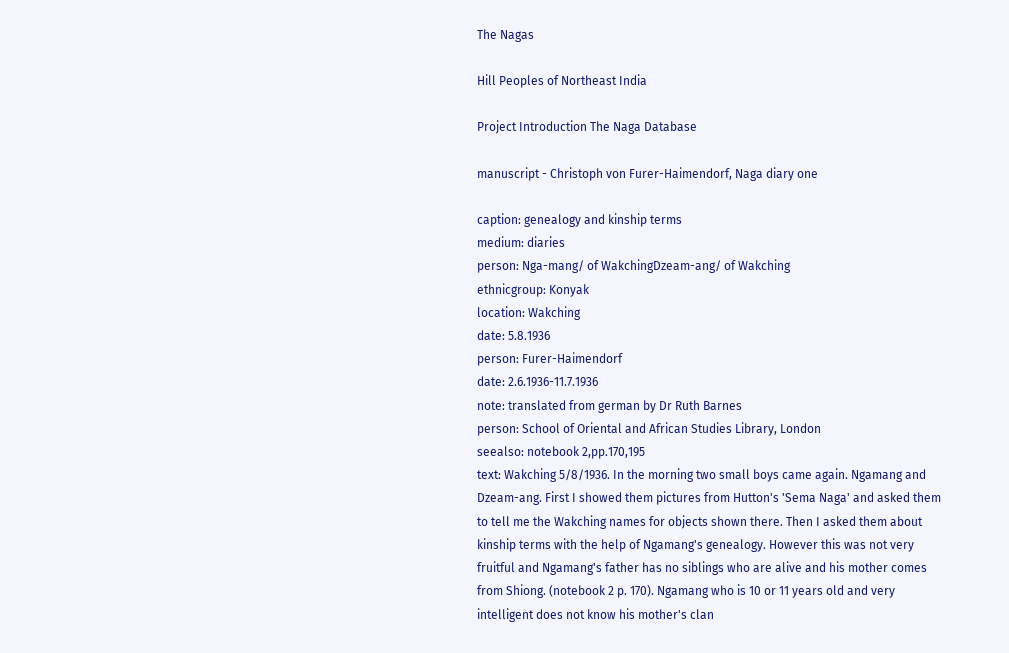The Nagas

Hill Peoples of Northeast India

Project Introduction The Naga Database

manuscript - Christoph von Furer-Haimendorf, Naga diary one

caption: genealogy and kinship terms
medium: diaries
person: Nga-mang/ of WakchingDzeam-ang/ of Wakching
ethnicgroup: Konyak
location: Wakching
date: 5.8.1936
person: Furer-Haimendorf
date: 2.6.1936-11.7.1936
note: translated from german by Dr Ruth Barnes
person: School of Oriental and African Studies Library, London
seealso: notebook 2,pp.170,195
text: Wakching 5/8/1936. In the morning two small boys came again. Ngamang and Dzeam-ang. First I showed them pictures from Hutton's 'Sema Naga' and asked them to tell me the Wakching names for objects shown there. Then I asked them about kinship terms with the help of Ngamang's genealogy. However this was not very fruitful and Ngamang's father has no siblings who are alive and his mother comes from Shiong. (notebook 2 p. 170). Ngamang who is 10 or 11 years old and very intelligent does not know his mother's clan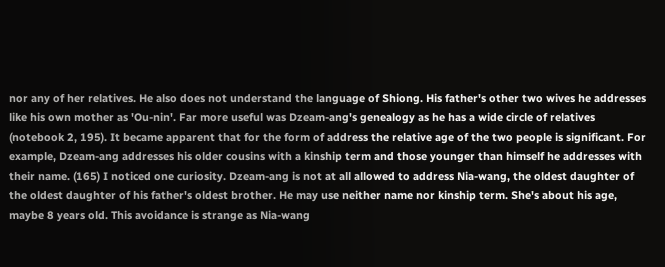nor any of her relatives. He also does not understand the language of Shiong. His father's other two wives he addresses like his own mother as 'Ou-nin'. Far more useful was Dzeam-ang's genealogy as he has a wide circle of relatives (notebook 2, 195). It became apparent that for the form of address the relative age of the two people is significant. For example, Dzeam-ang addresses his older cousins with a kinship term and those younger than himself he addresses with their name. (165) I noticed one curiosity. Dzeam-ang is not at all allowed to address Nia-wang, the oldest daughter of the oldest daughter of his father's oldest brother. He may use neither name nor kinship term. She's about his age, maybe 8 years old. This avoidance is strange as Nia-wang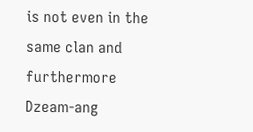is not even in the same clan and furthermore Dzeam-ang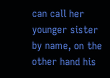can call her younger sister by name, on the other hand his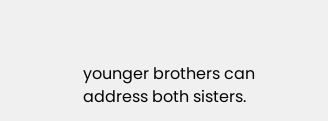younger brothers can address both sisters.